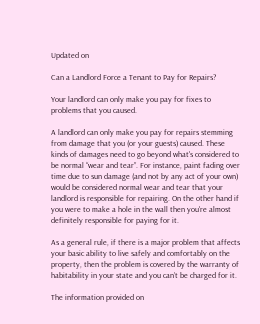Updated on

Can a Landlord Force a Tenant to Pay for Repairs?

Your landlord can only make you pay for fixes to problems that you caused.

A landlord can only make you pay for repairs stemming from damage that you (or your guests) caused. These kinds of damages need to go beyond what's considered to be normal “wear and tear”. For instance, paint fading over time due to sun damage (and not by any act of your own) would be considered normal wear and tear that your landlord is responsible for repairing. On the other hand if you were to make a hole in the wall then you're almost definitely responsible for paying for it.

As a general rule, if there is a major problem that affects your basic ability to live safely and comfortably on the property, then the problem is covered by the warranty of habitability in your state and you can’t be charged for it.

The information provided on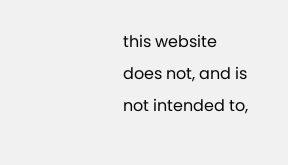this website does not, and is not intended to,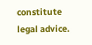constitute legal advice.